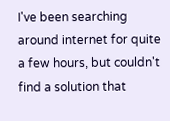I've been searching around internet for quite a few hours, but couldn't find a solution that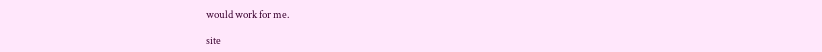would work for me.

site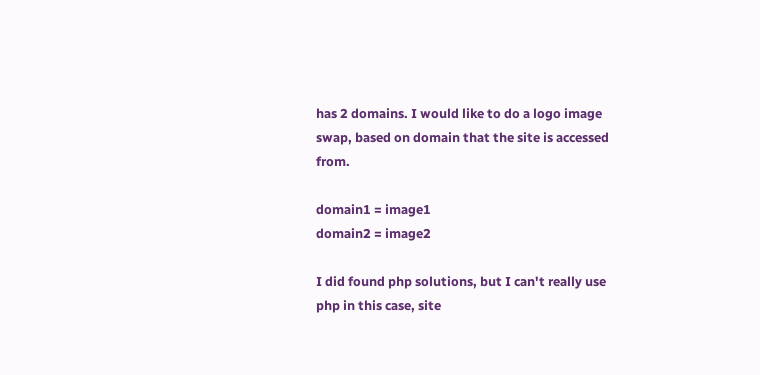has 2 domains. I would like to do a logo image swap, based on domain that the site is accessed from.

domain1 = image1
domain2 = image2

I did found php solutions, but I can't really use php in this case, site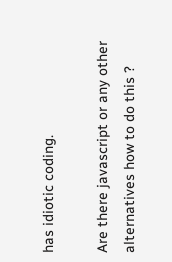has idiotic coding.

Are there javascript or any other alternatives how to do this ?